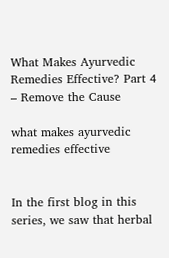What Makes Ayurvedic Remedies Effective? Part 4 – Remove the Cause

what makes ayurvedic remedies effective


In the first blog in this series, we saw that herbal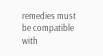remedies must be compatible with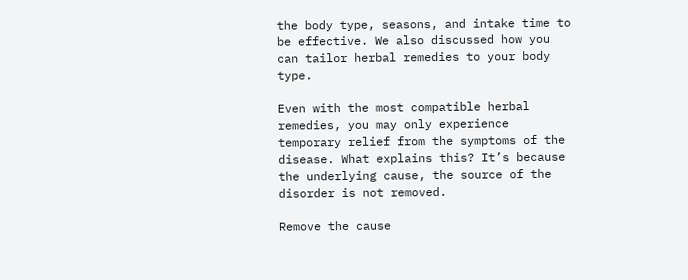the body type, seasons, and intake time to be effective. We also discussed how you can tailor herbal remedies to your body type.

Even with the most compatible herbal remedies, you may only experience temporary relief from the symptoms of the disease. What explains this? It’s because the underlying cause, the source of the disorder is not removed.

Remove the cause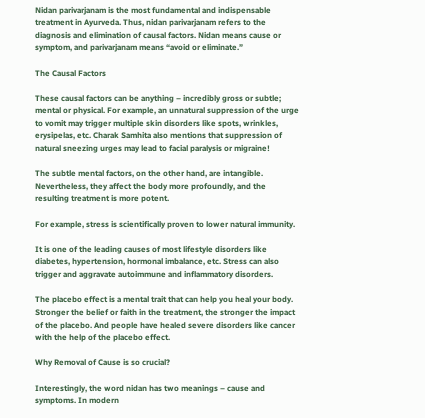Nidan parivarjanam is the most fundamental and indispensable treatment in Ayurveda. Thus, nidan parivarjanam refers to the diagnosis and elimination of causal factors. Nidan means cause or symptom, and parivarjanam means “avoid or eliminate.”

The Causal Factors

These causal factors can be anything – incredibly gross or subtle; mental or physical. For example, an unnatural suppression of the urge to vomit may trigger multiple skin disorders like spots, wrinkles, erysipelas, etc. Charak Samhita also mentions that suppression of natural sneezing urges may lead to facial paralysis or migraine!

The subtle mental factors, on the other hand, are intangible. Nevertheless, they affect the body more profoundly, and the resulting treatment is more potent.

For example, stress is scientifically proven to lower natural immunity.

It is one of the leading causes of most lifestyle disorders like diabetes, hypertension, hormonal imbalance, etc. Stress can also trigger and aggravate autoimmune and inflammatory disorders.

The placebo effect is a mental trait that can help you heal your body. Stronger the belief or faith in the treatment, the stronger the impact of the placebo. And people have healed severe disorders like cancer with the help of the placebo effect.

Why Removal of Cause is so crucial?

Interestingly, the word nidan has two meanings – cause and symptoms. In modern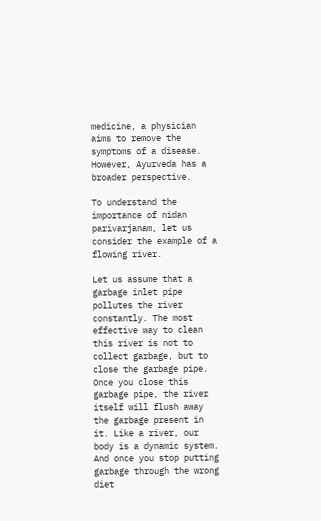medicine, a physician aims to remove the symptoms of a disease. However, Ayurveda has a broader perspective.

To understand the importance of nidan parivarjanam, let us consider the example of a flowing river.

Let us assume that a garbage inlet pipe pollutes the river constantly. The most effective way to clean this river is not to collect garbage, but to close the garbage pipe. Once you close this garbage pipe, the river itself will flush away the garbage present in it. Like a river, our body is a dynamic system. And once you stop putting garbage through the wrong diet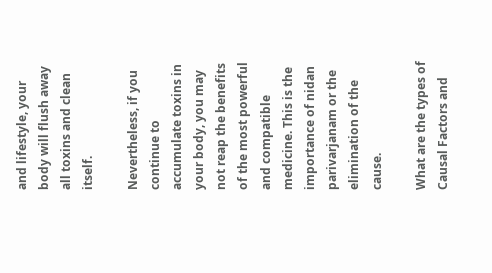and lifestyle, your body will flush away all toxins and clean itself.

Nevertheless, if you continue to accumulate toxins in your body, you may not reap the benefits of the most powerful and compatible medicine. This is the importance of nidan parivarjanam or the elimination of the cause.

What are the types of Causal Factors and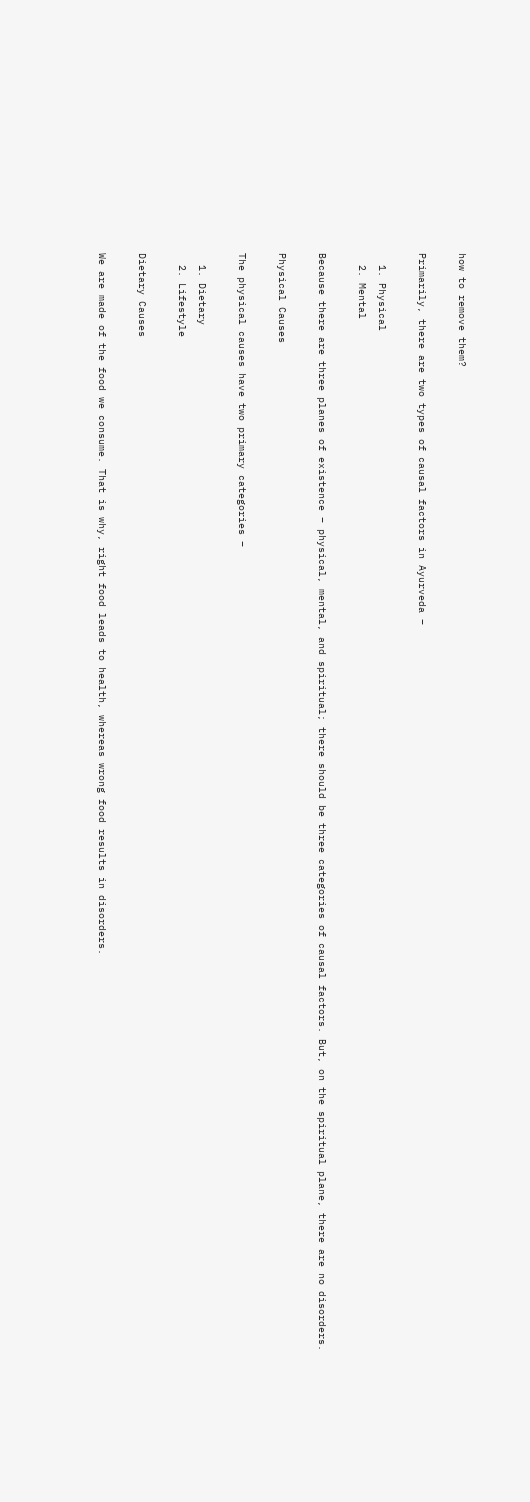how to remove them?

Primarily, there are two types of causal factors in Ayurveda –

  1. Physical
  2. Mental

Because there are three planes of existence – physical, mental, and spiritual; there should be three categories of causal factors. But, on the spiritual plane, there are no disorders.

Physical Causes

The physical causes have two primary categories –

  1. Dietary
  2. Lifestyle

Dietary Causes

We are made of the food we consume. That is why, right food leads to health, whereas wrong food results in disorders.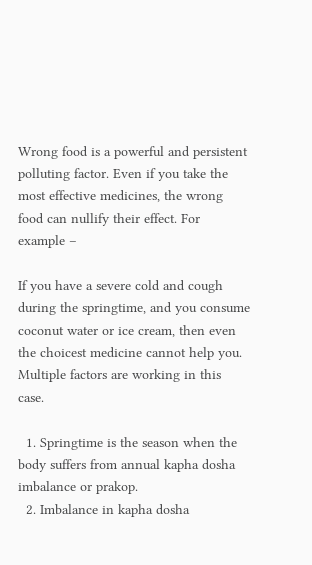Wrong food is a powerful and persistent polluting factor. Even if you take the most effective medicines, the wrong food can nullify their effect. For example –

If you have a severe cold and cough during the springtime, and you consume coconut water or ice cream, then even the choicest medicine cannot help you. Multiple factors are working in this case.

  1. Springtime is the season when the body suffers from annual kapha dosha imbalance or prakop.
  2. Imbalance in kapha dosha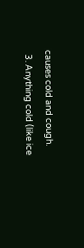causes cold and cough.
  3. Anything cold (like ice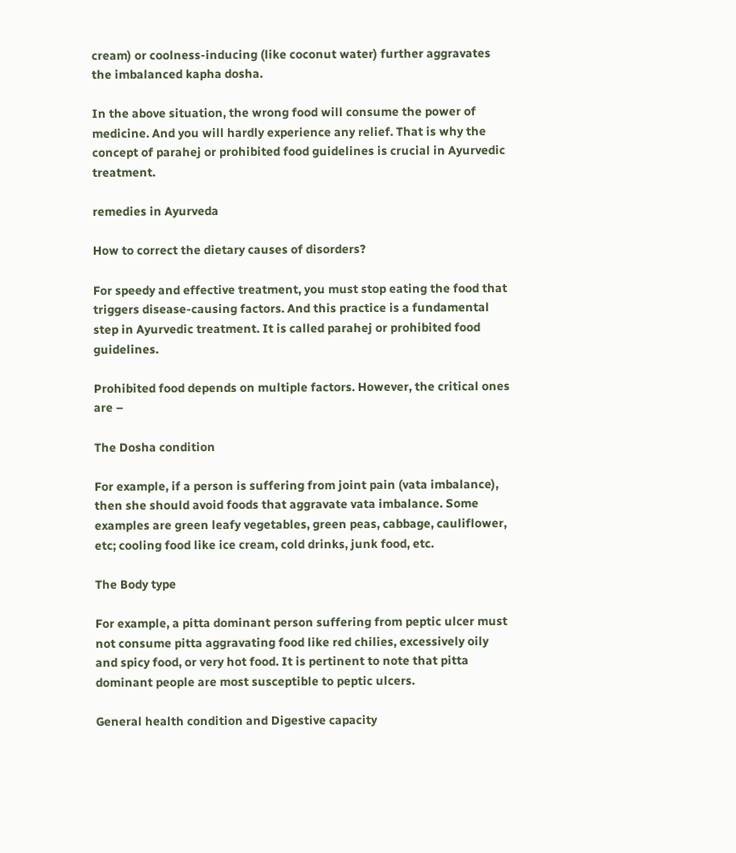cream) or coolness-inducing (like coconut water) further aggravates the imbalanced kapha dosha.

In the above situation, the wrong food will consume the power of medicine. And you will hardly experience any relief. That is why the concept of parahej or prohibited food guidelines is crucial in Ayurvedic treatment.

remedies in Ayurveda

How to correct the dietary causes of disorders?

For speedy and effective treatment, you must stop eating the food that triggers disease-causing factors. And this practice is a fundamental step in Ayurvedic treatment. It is called parahej or prohibited food guidelines.

Prohibited food depends on multiple factors. However, the critical ones are –

The Dosha condition

For example, if a person is suffering from joint pain (vata imbalance), then she should avoid foods that aggravate vata imbalance. Some examples are green leafy vegetables, green peas, cabbage, cauliflower, etc; cooling food like ice cream, cold drinks, junk food, etc.

The Body type

For example, a pitta dominant person suffering from peptic ulcer must not consume pitta aggravating food like red chilies, excessively oily and spicy food, or very hot food. It is pertinent to note that pitta dominant people are most susceptible to peptic ulcers.

General health condition and Digestive capacity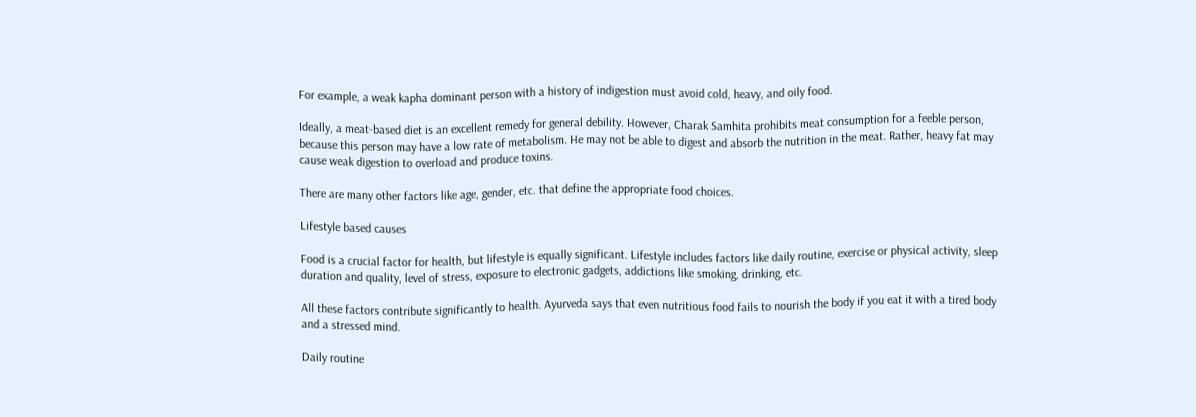For example, a weak kapha dominant person with a history of indigestion must avoid cold, heavy, and oily food.

Ideally, a meat-based diet is an excellent remedy for general debility. However, Charak Samhita prohibits meat consumption for a feeble person, because this person may have a low rate of metabolism. He may not be able to digest and absorb the nutrition in the meat. Rather, heavy fat may cause weak digestion to overload and produce toxins.

There are many other factors like age, gender, etc. that define the appropriate food choices.

Lifestyle based causes

Food is a crucial factor for health, but lifestyle is equally significant. Lifestyle includes factors like daily routine, exercise or physical activity, sleep duration and quality, level of stress, exposure to electronic gadgets, addictions like smoking, drinking, etc.

All these factors contribute significantly to health. Ayurveda says that even nutritious food fails to nourish the body if you eat it with a tired body and a stressed mind.

Daily routine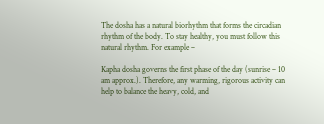The dosha has a natural biorhythm that forms the circadian rhythm of the body. To stay healthy, you must follow this natural rhythm. For example –

Kapha dosha governs the first phase of the day (sunrise – 10 am approx.). Therefore, any warming, rigorous activity can help to balance the heavy, cold, and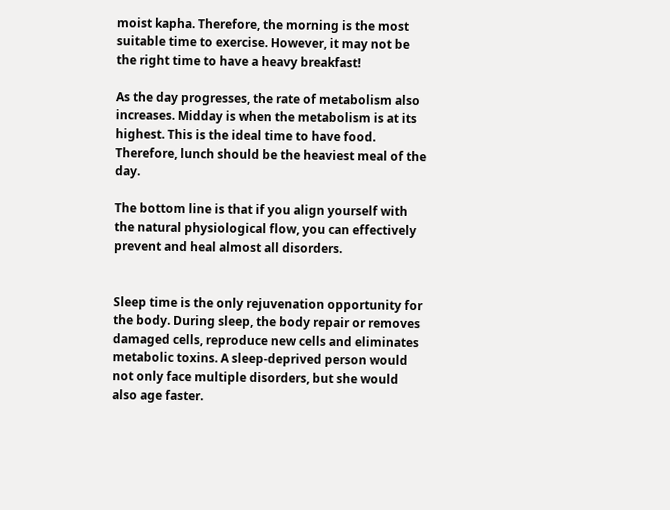moist kapha. Therefore, the morning is the most suitable time to exercise. However, it may not be the right time to have a heavy breakfast!

As the day progresses, the rate of metabolism also increases. Midday is when the metabolism is at its highest. This is the ideal time to have food. Therefore, lunch should be the heaviest meal of the day.

The bottom line is that if you align yourself with the natural physiological flow, you can effectively prevent and heal almost all disorders.


Sleep time is the only rejuvenation opportunity for the body. During sleep, the body repair or removes damaged cells, reproduce new cells and eliminates metabolic toxins. A sleep-deprived person would not only face multiple disorders, but she would also age faster.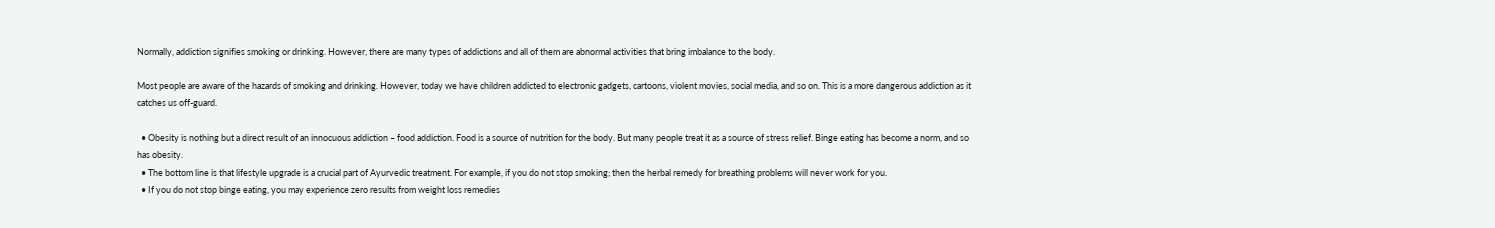Normally, addiction signifies smoking or drinking. However, there are many types of addictions and all of them are abnormal activities that bring imbalance to the body.

Most people are aware of the hazards of smoking and drinking. However, today we have children addicted to electronic gadgets, cartoons, violent movies, social media, and so on. This is a more dangerous addiction as it catches us off-guard.

  • Obesity is nothing but a direct result of an innocuous addiction – food addiction. Food is a source of nutrition for the body. But many people treat it as a source of stress relief. Binge eating has become a norm, and so has obesity.
  • The bottom line is that lifestyle upgrade is a crucial part of Ayurvedic treatment. For example, if you do not stop smoking; then the herbal remedy for breathing problems will never work for you.
  • If you do not stop binge eating, you may experience zero results from weight loss remedies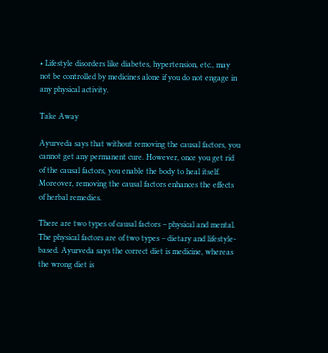• Lifestyle disorders like diabetes, hypertension, etc., may not be controlled by medicines alone if you do not engage in any physical activity.

Take Away

Ayurveda says that without removing the causal factors, you cannot get any permanent cure. However, once you get rid of the causal factors, you enable the body to heal itself. Moreover, removing the causal factors enhances the effects of herbal remedies.

There are two types of causal factors – physical and mental. The physical factors are of two types – dietary and lifestyle-based. Ayurveda says the correct diet is medicine, whereas the wrong diet is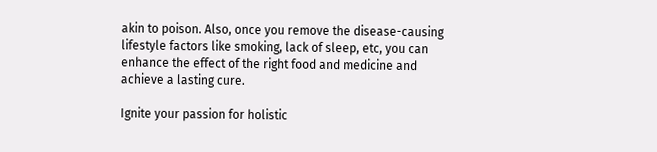akin to poison. Also, once you remove the disease-causing lifestyle factors like smoking, lack of sleep, etc, you can enhance the effect of the right food and medicine and achieve a lasting cure.

Ignite your passion for holistic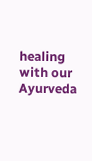healing with our Ayurveda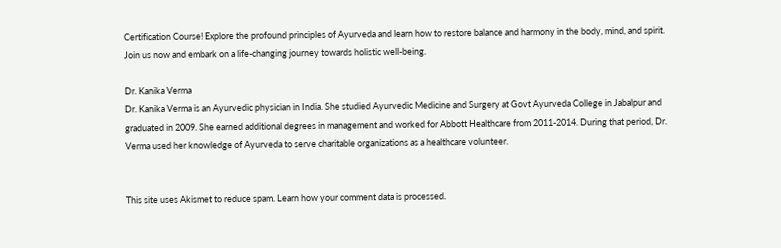Certification Course! Explore the profound principles of Ayurveda and learn how to restore balance and harmony in the body, mind, and spirit. Join us now and embark on a life-changing journey towards holistic well-being.

Dr. Kanika Verma
Dr. Kanika Verma is an Ayurvedic physician in India. She studied Ayurvedic Medicine and Surgery at Govt Ayurveda College in Jabalpur and graduated in 2009. She earned additional degrees in management and worked for Abbott Healthcare from 2011-2014. During that period, Dr. Verma used her knowledge of Ayurveda to serve charitable organizations as a healthcare volunteer.


This site uses Akismet to reduce spam. Learn how your comment data is processed.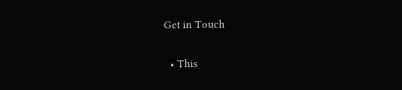Get in Touch

  • This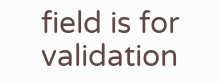field is for validation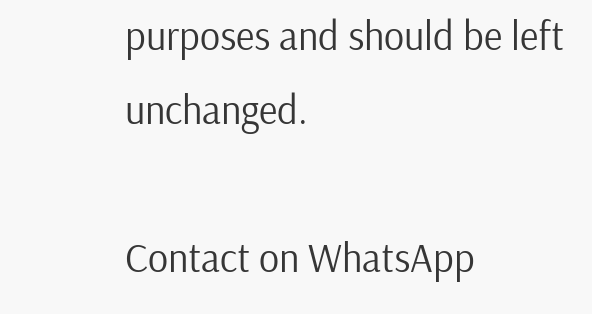purposes and should be left unchanged.

Contact on WhatsApp